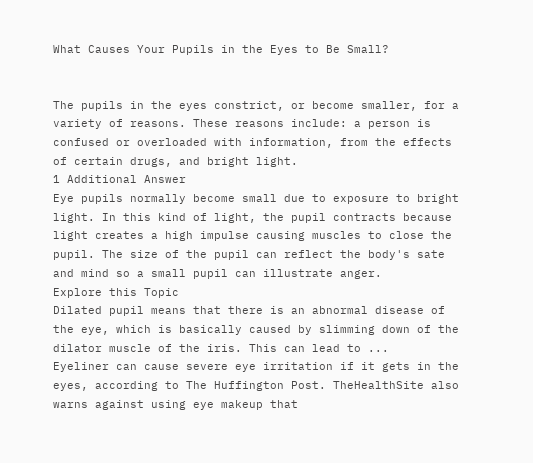What Causes Your Pupils in the Eyes to Be Small?


The pupils in the eyes constrict, or become smaller, for a variety of reasons. These reasons include: a person is confused or overloaded with information, from the effects of certain drugs, and bright light.
1 Additional Answer
Eye pupils normally become small due to exposure to bright light. In this kind of light, the pupil contracts because light creates a high impulse causing muscles to close the pupil. The size of the pupil can reflect the body's sate and mind so a small pupil can illustrate anger.
Explore this Topic
Dilated pupil means that there is an abnormal disease of the eye, which is basically caused by slimming down of the dilator muscle of the iris. This can lead to ...
Eyeliner can cause severe eye irritation if it gets in the eyes, according to The Huffington Post. TheHealthSite also warns against using eye makeup that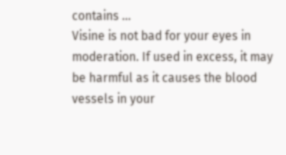contains ...
Visine is not bad for your eyes in moderation. If used in excess, it may be harmful as it causes the blood vessels in your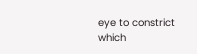eye to constrict which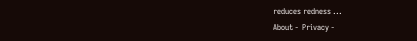reduces redness ...
About -  Privacy -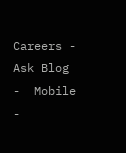Careers -  Ask Blog -  Mobile -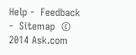Help -  Feedback  -  Sitemap  © 2014 Ask.com